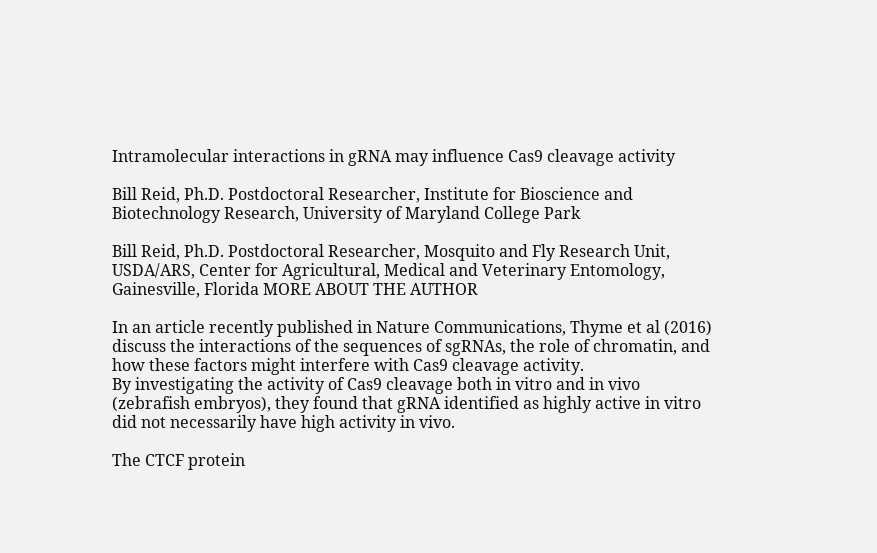Intramolecular interactions in gRNA may influence Cas9 cleavage activity

Bill Reid, Ph.D. Postdoctoral Researcher, Institute for Bioscience and Biotechnology Research, University of Maryland College Park

Bill Reid, Ph.D. Postdoctoral Researcher, Mosquito and Fly Research Unit, USDA/ARS, Center for Agricultural, Medical and Veterinary Entomology, Gainesville, Florida MORE ABOUT THE AUTHOR

In an article recently published in Nature Communications, Thyme et al (2016) discuss the interactions of the sequences of sgRNAs, the role of chromatin, and how these factors might interfere with Cas9 cleavage activity.
By investigating the activity of Cas9 cleavage both in vitro and in vivo (zebrafish embryos), they found that gRNA identified as highly active in vitro did not necessarily have high activity in vivo.

The CTCF protein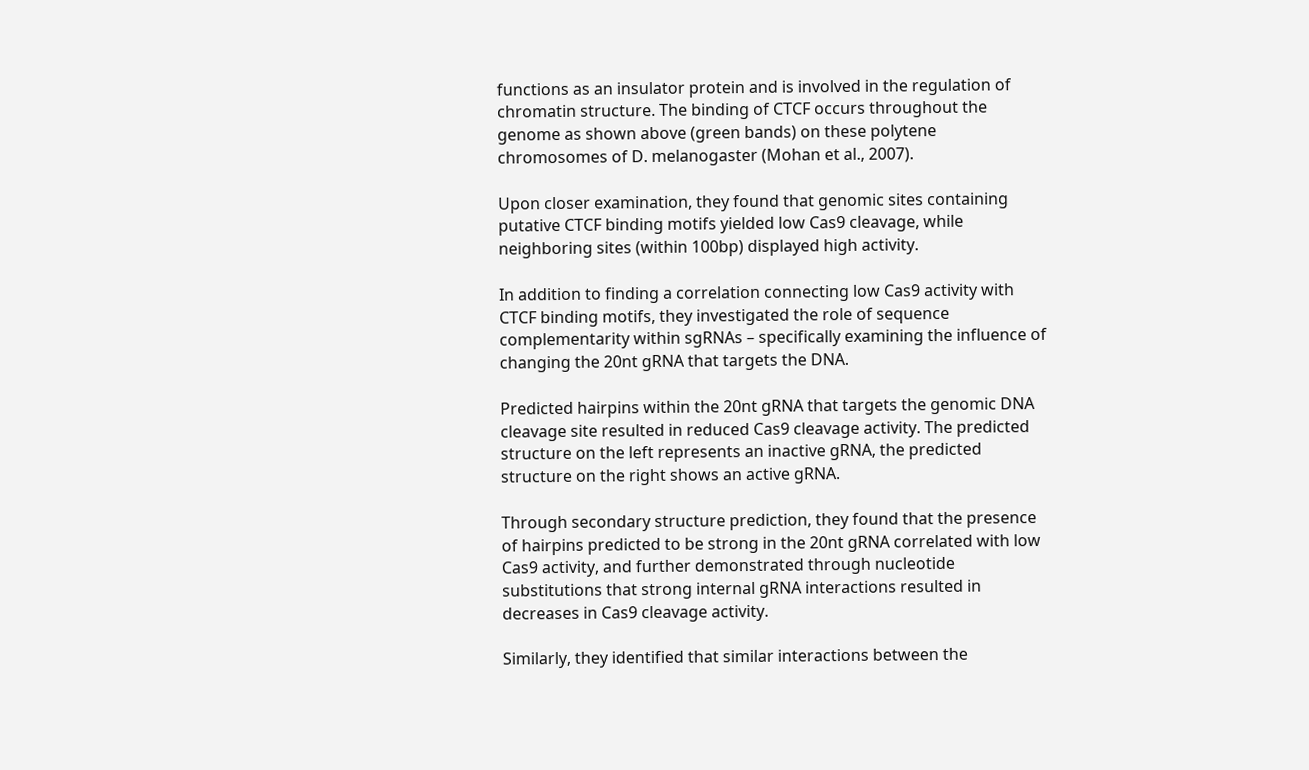functions as an insulator protein and is involved in the regulation of chromatin structure. The binding of CTCF occurs throughout the genome as shown above (green bands) on these polytene chromosomes of D. melanogaster (Mohan et al., 2007).

Upon closer examination, they found that genomic sites containing putative CTCF binding motifs yielded low Cas9 cleavage, while neighboring sites (within 100bp) displayed high activity.

In addition to finding a correlation connecting low Cas9 activity with CTCF binding motifs, they investigated the role of sequence complementarity within sgRNAs – specifically examining the influence of changing the 20nt gRNA that targets the DNA.

Predicted hairpins within the 20nt gRNA that targets the genomic DNA cleavage site resulted in reduced Cas9 cleavage activity. The predicted structure on the left represents an inactive gRNA, the predicted structure on the right shows an active gRNA.

Through secondary structure prediction, they found that the presence of hairpins predicted to be strong in the 20nt gRNA correlated with low Cas9 activity, and further demonstrated through nucleotide substitutions that strong internal gRNA interactions resulted in decreases in Cas9 cleavage activity.

Similarly, they identified that similar interactions between the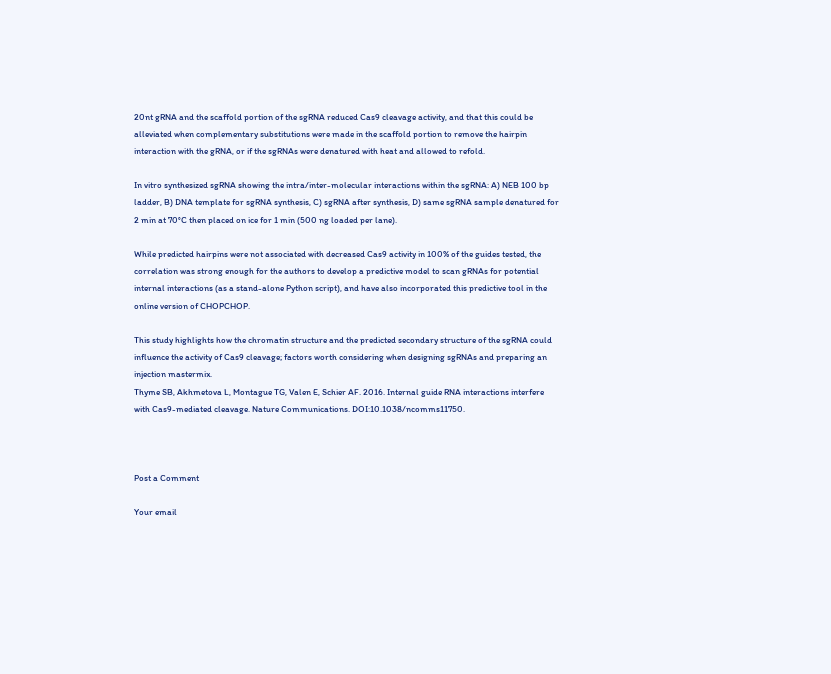20nt gRNA and the scaffold portion of the sgRNA reduced Cas9 cleavage activity, and that this could be alleviated when complementary substitutions were made in the scaffold portion to remove the hairpin interaction with the gRNA, or if the sgRNAs were denatured with heat and allowed to refold.

In vitro synthesized sgRNA showing the intra/inter-molecular interactions within the sgRNA: A) NEB 100 bp ladder, B) DNA template for sgRNA synthesis, C) sgRNA after synthesis, D) same sgRNA sample denatured for 2 min at 70°C then placed on ice for 1 min (500 ng loaded per lane).

While predicted hairpins were not associated with decreased Cas9 activity in 100% of the guides tested, the correlation was strong enough for the authors to develop a predictive model to scan gRNAs for potential internal interactions (as a stand-alone Python script), and have also incorporated this predictive tool in the online version of CHOPCHOP.

This study highlights how the chromatin structure and the predicted secondary structure of the sgRNA could influence the activity of Cas9 cleavage; factors worth considering when designing sgRNAs and preparing an injection mastermix.
Thyme SB, Akhmetova L, Montague TG, Valen E, Schier AF. 2016. Internal guide RNA interactions interfere with Cas9-mediated cleavage. Nature Communications. DOI:10.1038/ncomms11750.



Post a Comment

Your email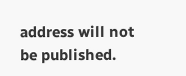address will not be published.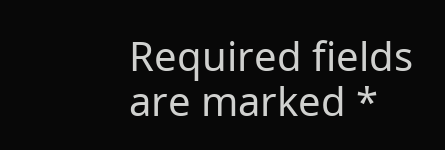Required fields are marked *